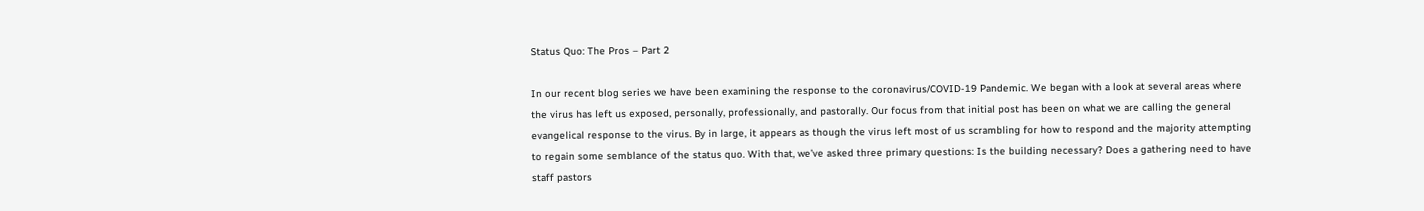Status Quo: The Pros – Part 2

In our recent blog series we have been examining the response to the coronavirus/COVID-19 Pandemic. We began with a look at several areas where the virus has left us exposed, personally, professionally, and pastorally. Our focus from that initial post has been on what we are calling the general evangelical response to the virus. By in large, it appears as though the virus left most of us scrambling for how to respond and the majority attempting to regain some semblance of the status quo. With that, we’ve asked three primary questions: Is the building necessary? Does a gathering need to have staff pastors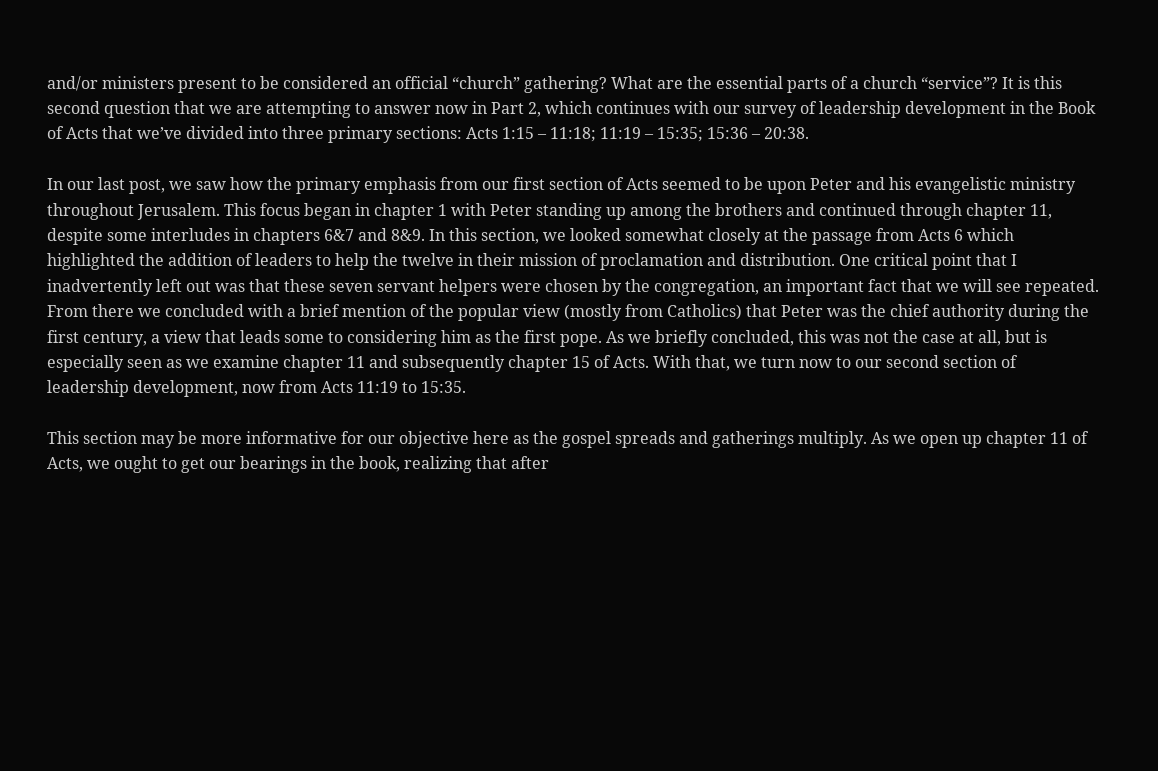and/or ministers present to be considered an official “church” gathering? What are the essential parts of a church “service”? It is this second question that we are attempting to answer now in Part 2, which continues with our survey of leadership development in the Book of Acts that we’ve divided into three primary sections: Acts 1:15 – 11:18; 11:19 – 15:35; 15:36 – 20:38.

In our last post, we saw how the primary emphasis from our first section of Acts seemed to be upon Peter and his evangelistic ministry throughout Jerusalem. This focus began in chapter 1 with Peter standing up among the brothers and continued through chapter 11, despite some interludes in chapters 6&7 and 8&9. In this section, we looked somewhat closely at the passage from Acts 6 which highlighted the addition of leaders to help the twelve in their mission of proclamation and distribution. One critical point that I inadvertently left out was that these seven servant helpers were chosen by the congregation, an important fact that we will see repeated. From there we concluded with a brief mention of the popular view (mostly from Catholics) that Peter was the chief authority during the first century, a view that leads some to considering him as the first pope. As we briefly concluded, this was not the case at all, but is especially seen as we examine chapter 11 and subsequently chapter 15 of Acts. With that, we turn now to our second section of leadership development, now from Acts 11:19 to 15:35.

This section may be more informative for our objective here as the gospel spreads and gatherings multiply. As we open up chapter 11 of Acts, we ought to get our bearings in the book, realizing that after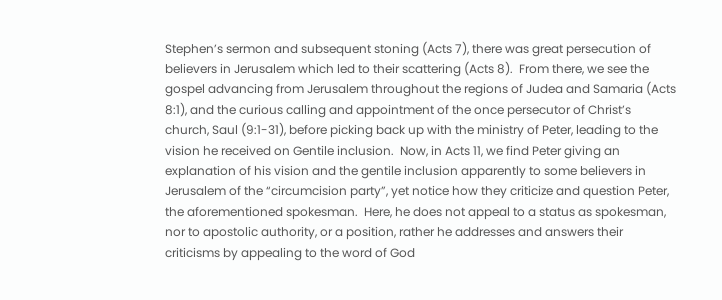Stephen’s sermon and subsequent stoning (Acts 7), there was great persecution of believers in Jerusalem which led to their scattering (Acts 8).  From there, we see the gospel advancing from Jerusalem throughout the regions of Judea and Samaria (Acts 8:1), and the curious calling and appointment of the once persecutor of Christ’s church, Saul (9:1-31), before picking back up with the ministry of Peter, leading to the vision he received on Gentile inclusion.  Now, in Acts 11, we find Peter giving an explanation of his vision and the gentile inclusion apparently to some believers in Jerusalem of the “circumcision party”, yet notice how they criticize and question Peter, the aforementioned spokesman.  Here, he does not appeal to a status as spokesman, nor to apostolic authority, or a position, rather he addresses and answers their criticisms by appealing to the word of God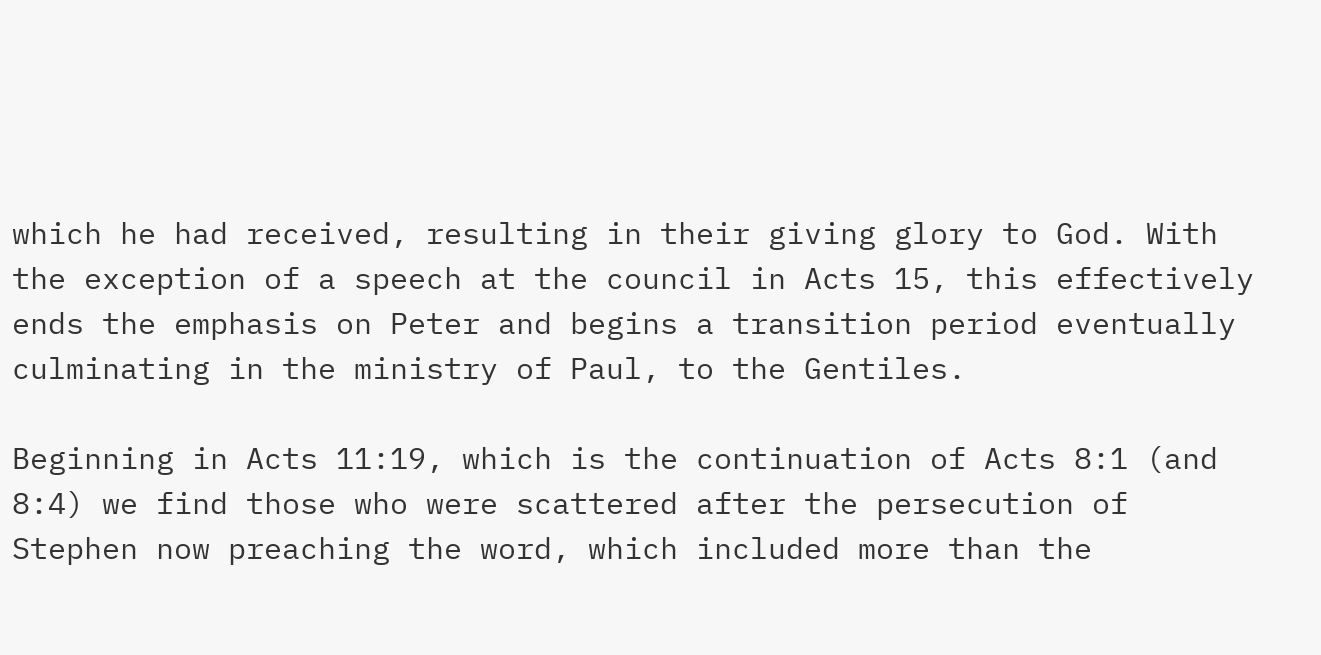which he had received, resulting in their giving glory to God. With the exception of a speech at the council in Acts 15, this effectively ends the emphasis on Peter and begins a transition period eventually culminating in the ministry of Paul, to the Gentiles.

Beginning in Acts 11:19, which is the continuation of Acts 8:1 (and 8:4) we find those who were scattered after the persecution of Stephen now preaching the word, which included more than the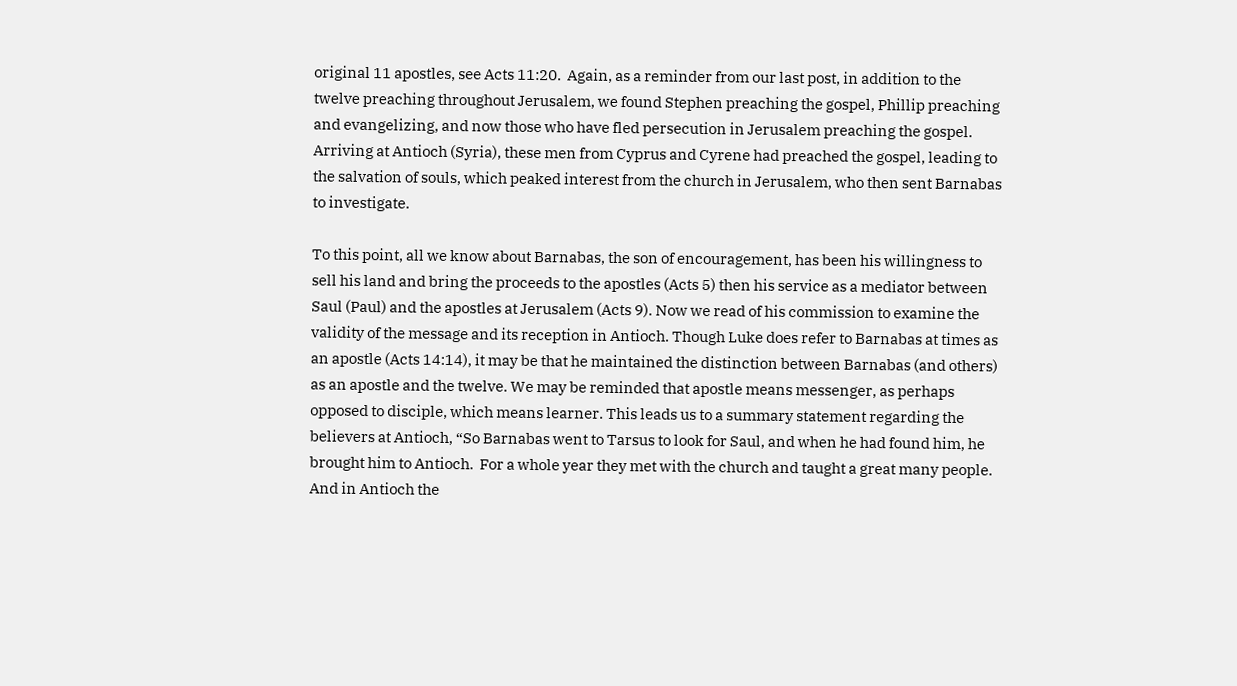original 11 apostles, see Acts 11:20.  Again, as a reminder from our last post, in addition to the twelve preaching throughout Jerusalem, we found Stephen preaching the gospel, Phillip preaching and evangelizing, and now those who have fled persecution in Jerusalem preaching the gospel. Arriving at Antioch (Syria), these men from Cyprus and Cyrene had preached the gospel, leading to the salvation of souls, which peaked interest from the church in Jerusalem, who then sent Barnabas to investigate.

To this point, all we know about Barnabas, the son of encouragement, has been his willingness to sell his land and bring the proceeds to the apostles (Acts 5) then his service as a mediator between Saul (Paul) and the apostles at Jerusalem (Acts 9). Now we read of his commission to examine the validity of the message and its reception in Antioch. Though Luke does refer to Barnabas at times as an apostle (Acts 14:14), it may be that he maintained the distinction between Barnabas (and others) as an apostle and the twelve. We may be reminded that apostle means messenger, as perhaps opposed to disciple, which means learner. This leads us to a summary statement regarding the believers at Antioch, “So Barnabas went to Tarsus to look for Saul, and when he had found him, he brought him to Antioch.  For a whole year they met with the church and taught a great many people.  And in Antioch the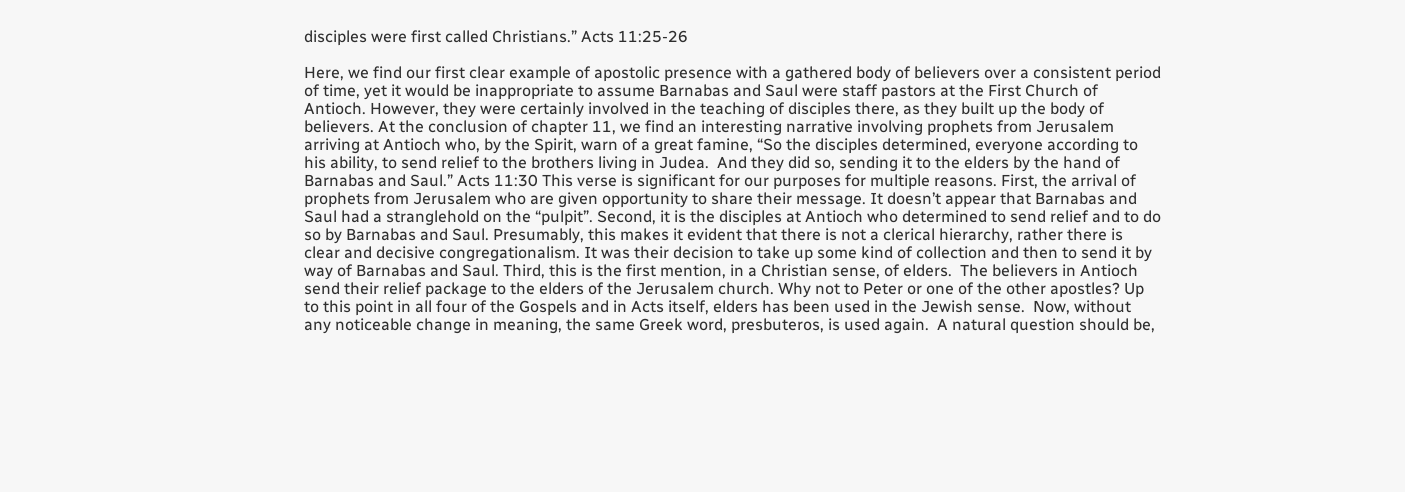disciples were first called Christians.” Acts 11:25-26

Here, we find our first clear example of apostolic presence with a gathered body of believers over a consistent period of time, yet it would be inappropriate to assume Barnabas and Saul were staff pastors at the First Church of Antioch. However, they were certainly involved in the teaching of disciples there, as they built up the body of believers. At the conclusion of chapter 11, we find an interesting narrative involving prophets from Jerusalem arriving at Antioch who, by the Spirit, warn of a great famine, “So the disciples determined, everyone according to his ability, to send relief to the brothers living in Judea.  And they did so, sending it to the elders by the hand of Barnabas and Saul.” Acts 11:30 This verse is significant for our purposes for multiple reasons. First, the arrival of prophets from Jerusalem who are given opportunity to share their message. It doesn’t appear that Barnabas and Saul had a stranglehold on the “pulpit”. Second, it is the disciples at Antioch who determined to send relief and to do so by Barnabas and Saul. Presumably, this makes it evident that there is not a clerical hierarchy, rather there is clear and decisive congregationalism. It was their decision to take up some kind of collection and then to send it by way of Barnabas and Saul. Third, this is the first mention, in a Christian sense, of elders.  The believers in Antioch send their relief package to the elders of the Jerusalem church. Why not to Peter or one of the other apostles? Up to this point in all four of the Gospels and in Acts itself, elders has been used in the Jewish sense.  Now, without any noticeable change in meaning, the same Greek word, presbuteros, is used again.  A natural question should be,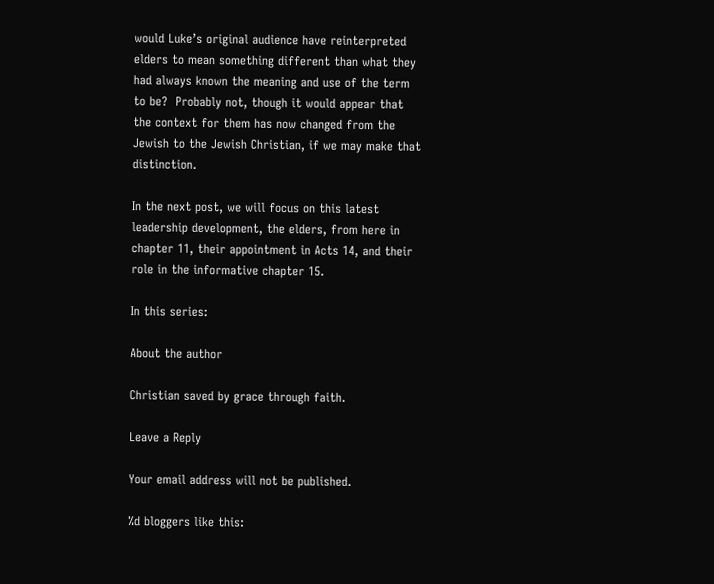would Luke’s original audience have reinterpreted elders to mean something different than what they had always known the meaning and use of the term to be?  Probably not, though it would appear that the context for them has now changed from the Jewish to the Jewish Christian, if we may make that distinction.

In the next post, we will focus on this latest leadership development, the elders, from here in chapter 11, their appointment in Acts 14, and their role in the informative chapter 15.

In this series:

About the author

Christian saved by grace through faith.

Leave a Reply

Your email address will not be published.

%d bloggers like this: